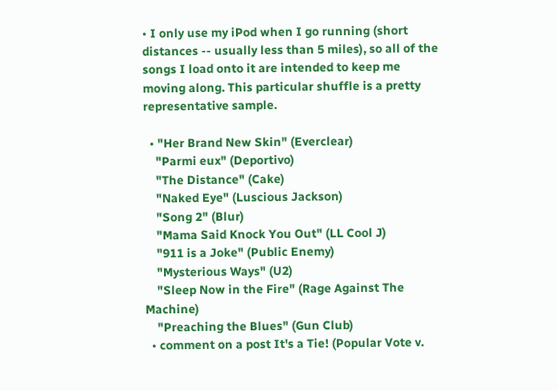• I only use my iPod when I go running (short distances -- usually less than 5 miles), so all of the songs I load onto it are intended to keep me moving along. This particular shuffle is a pretty representative sample.

  • "Her Brand New Skin" (Everclear)
    "Parmi eux" (Deportivo)
    "The Distance" (Cake)
    "Naked Eye" (Luscious Jackson)
    "Song 2" (Blur)
    "Mama Said Knock You Out" (LL Cool J)
    "911 is a Joke" (Public Enemy)
    "Mysterious Ways" (U2)
    "Sleep Now in the Fire" (Rage Against The Machine)
    "Preaching the Blues" (Gun Club)
  • comment on a post It's a Tie! (Popular Vote v.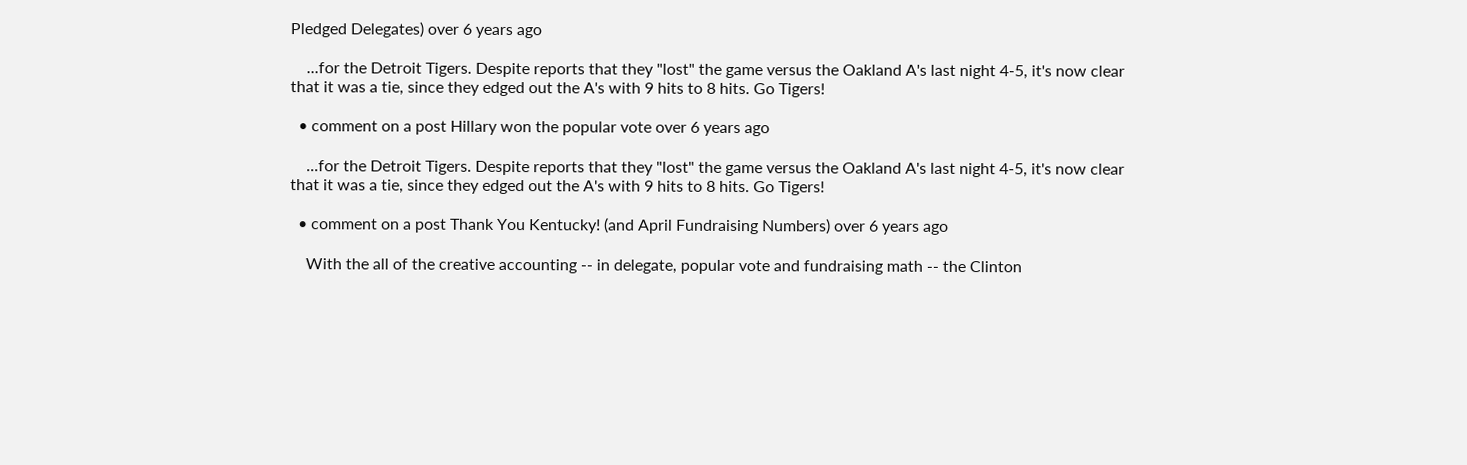Pledged Delegates) over 6 years ago

    ...for the Detroit Tigers. Despite reports that they "lost" the game versus the Oakland A's last night 4-5, it's now clear that it was a tie, since they edged out the A's with 9 hits to 8 hits. Go Tigers!

  • comment on a post Hillary won the popular vote over 6 years ago

    ...for the Detroit Tigers. Despite reports that they "lost" the game versus the Oakland A's last night 4-5, it's now clear that it was a tie, since they edged out the A's with 9 hits to 8 hits. Go Tigers!

  • comment on a post Thank You Kentucky! (and April Fundraising Numbers) over 6 years ago

    With the all of the creative accounting -- in delegate, popular vote and fundraising math -- the Clinton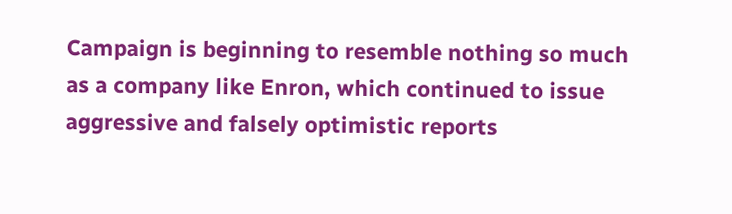Campaign is beginning to resemble nothing so much as a company like Enron, which continued to issue aggressive and falsely optimistic reports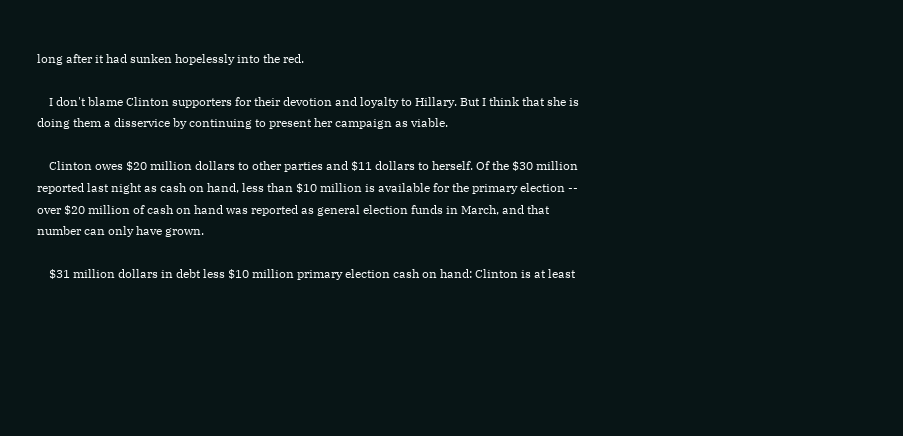long after it had sunken hopelessly into the red.

    I don't blame Clinton supporters for their devotion and loyalty to Hillary. But I think that she is doing them a disservice by continuing to present her campaign as viable.

    Clinton owes $20 million dollars to other parties and $11 dollars to herself. Of the $30 million reported last night as cash on hand, less than $10 million is available for the primary election -- over $20 million of cash on hand was reported as general election funds in March, and that number can only have grown.

    $31 million dollars in debt less $10 million primary election cash on hand: Clinton is at least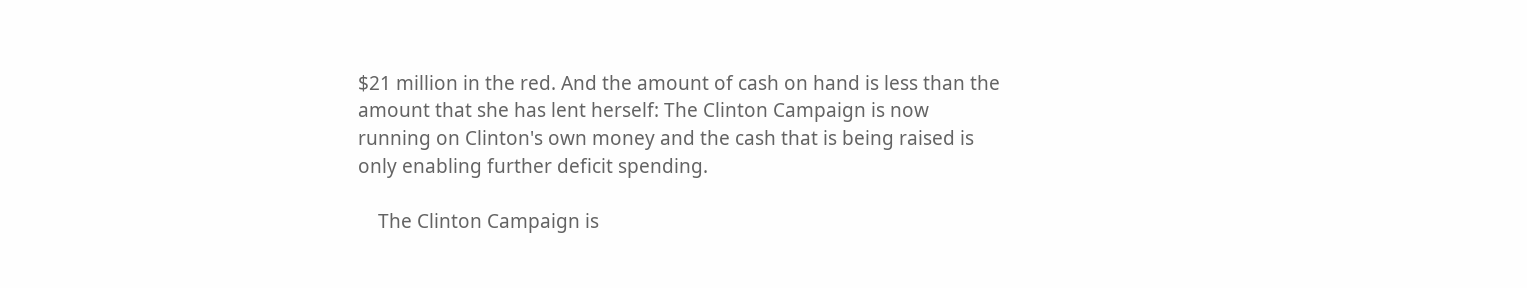$21 million in the red. And the amount of cash on hand is less than the amount that she has lent herself: The Clinton Campaign is now running on Clinton's own money and the cash that is being raised is only enabling further deficit spending.

    The Clinton Campaign is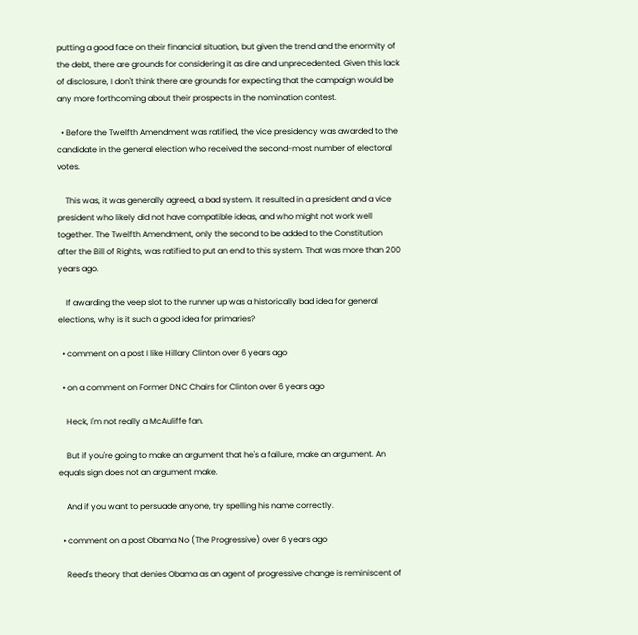putting a good face on their financial situation, but given the trend and the enormity of the debt, there are grounds for considering it as dire and unprecedented. Given this lack of disclosure, I don't think there are grounds for expecting that the campaign would be any more forthcoming about their prospects in the nomination contest.

  • Before the Twelfth Amendment was ratified, the vice presidency was awarded to the candidate in the general election who received the second-most number of electoral votes.

    This was, it was generally agreed, a bad system. It resulted in a president and a vice president who likely did not have compatible ideas, and who might not work well together. The Twelfth Amendment, only the second to be added to the Constitution after the Bill of Rights, was ratified to put an end to this system. That was more than 200 years ago.

    If awarding the veep slot to the runner up was a historically bad idea for general elections, why is it such a good idea for primaries?

  • comment on a post I like Hillary Clinton over 6 years ago

  • on a comment on Former DNC Chairs for Clinton over 6 years ago

    Heck, I'm not really a McAuliffe fan.

    But if you're going to make an argument that he's a failure, make an argument. An equals sign does not an argument make.

    And if you want to persuade anyone, try spelling his name correctly.

  • comment on a post Obama No (The Progressive) over 6 years ago

    Reed's theory that denies Obama as an agent of progressive change is reminiscent of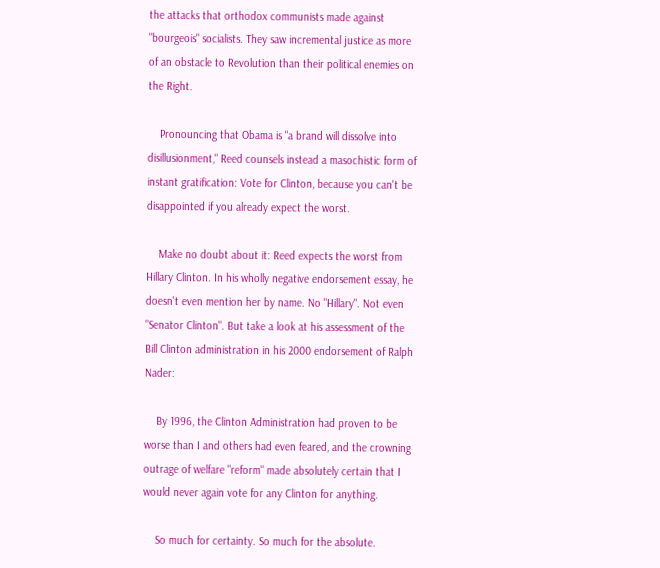the attacks that orthodox communists made against "bourgeois" socialists. They saw incremental justice as more of an obstacle to Revolution than their political enemies on the Right.

    Pronouncing that Obama is "a brand will dissolve into disillusionment," Reed counsels instead a masochistic form of instant gratification: Vote for Clinton, because you can't be disappointed if you already expect the worst.

    Make no doubt about it: Reed expects the worst from Hillary Clinton. In his wholly negative endorsement essay, he doesn't even mention her by name. No "Hillary". Not even "Senator Clinton". But take a look at his assessment of the Bill Clinton administration in his 2000 endorsement of Ralph Nader:

    By 1996, the Clinton Administration had proven to be worse than I and others had even feared, and the crowning outrage of welfare "reform" made absolutely certain that I would never again vote for any Clinton for anything.

    So much for certainty. So much for the absolute.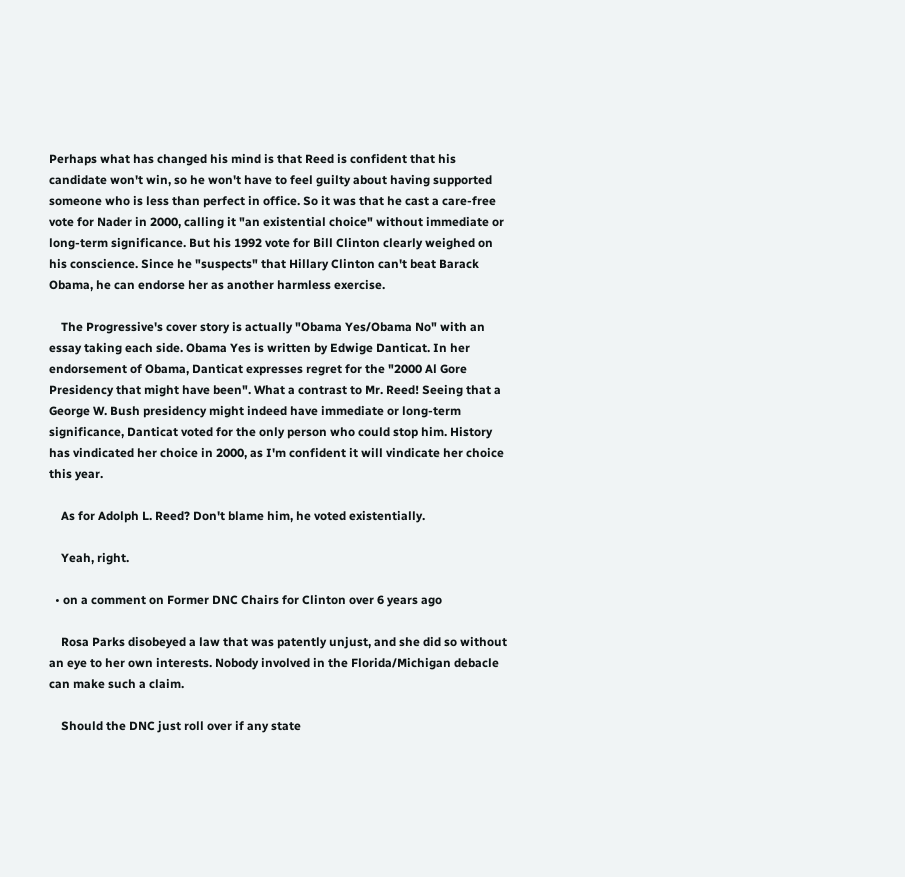Perhaps what has changed his mind is that Reed is confident that his candidate won't win, so he won't have to feel guilty about having supported someone who is less than perfect in office. So it was that he cast a care-free vote for Nader in 2000, calling it "an existential choice" without immediate or long-term significance. But his 1992 vote for Bill Clinton clearly weighed on his conscience. Since he "suspects" that Hillary Clinton can't beat Barack Obama, he can endorse her as another harmless exercise.

    The Progressive's cover story is actually "Obama Yes/Obama No" with an essay taking each side. Obama Yes is written by Edwige Danticat. In her endorsement of Obama, Danticat expresses regret for the "2000 Al Gore Presidency that might have been". What a contrast to Mr. Reed! Seeing that a George W. Bush presidency might indeed have immediate or long-term significance, Danticat voted for the only person who could stop him. History has vindicated her choice in 2000, as I'm confident it will vindicate her choice this year.

    As for Adolph L. Reed? Don't blame him, he voted existentially.

    Yeah, right.

  • on a comment on Former DNC Chairs for Clinton over 6 years ago

    Rosa Parks disobeyed a law that was patently unjust, and she did so without an eye to her own interests. Nobody involved in the Florida/Michigan debacle can make such a claim.

    Should the DNC just roll over if any state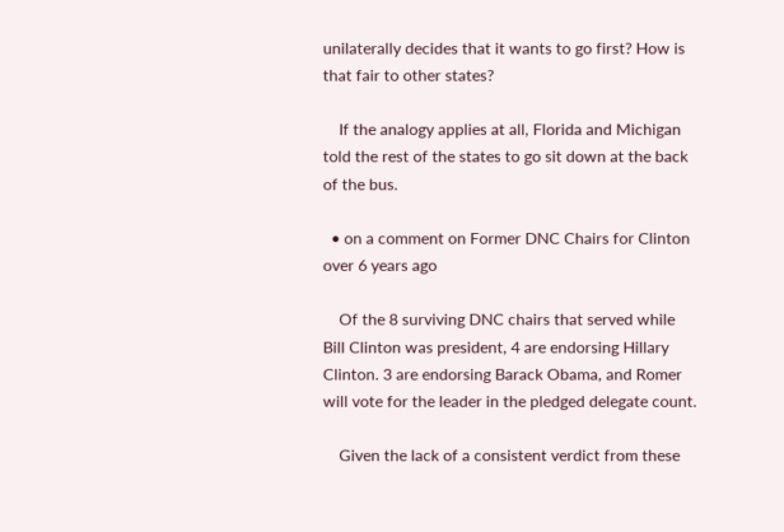unilaterally decides that it wants to go first? How is that fair to other states?

    If the analogy applies at all, Florida and Michigan told the rest of the states to go sit down at the back of the bus.

  • on a comment on Former DNC Chairs for Clinton over 6 years ago

    Of the 8 surviving DNC chairs that served while Bill Clinton was president, 4 are endorsing Hillary Clinton. 3 are endorsing Barack Obama, and Romer will vote for the leader in the pledged delegate count.

    Given the lack of a consistent verdict from these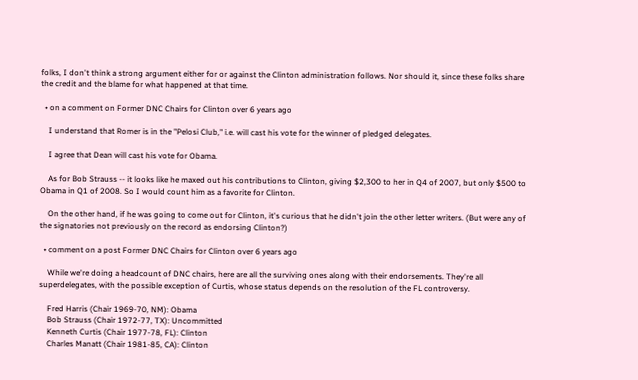folks, I don't think a strong argument either for or against the Clinton administration follows. Nor should it, since these folks share the credit and the blame for what happened at that time.

  • on a comment on Former DNC Chairs for Clinton over 6 years ago

    I understand that Romer is in the "Pelosi Club," i.e. will cast his vote for the winner of pledged delegates.

    I agree that Dean will cast his vote for Obama.

    As for Bob Strauss -- it looks like he maxed out his contributions to Clinton, giving $2,300 to her in Q4 of 2007, but only $500 to Obama in Q1 of 2008. So I would count him as a favorite for Clinton.

    On the other hand, if he was going to come out for Clinton, it's curious that he didn't join the other letter writers. (But were any of the signatories not previously on the record as endorsing Clinton?)

  • comment on a post Former DNC Chairs for Clinton over 6 years ago

    While we're doing a headcount of DNC chairs, here are all the surviving ones along with their endorsements. They're all superdelegates, with the possible exception of Curtis, whose status depends on the resolution of the FL controversy.

    Fred Harris (Chair 1969-70, NM): Obama
    Bob Strauss (Chair 1972-77, TX): Uncommitted
    Kenneth Curtis (Chair 1977-78, FL): Clinton
    Charles Manatt (Chair 1981-85, CA): Clinton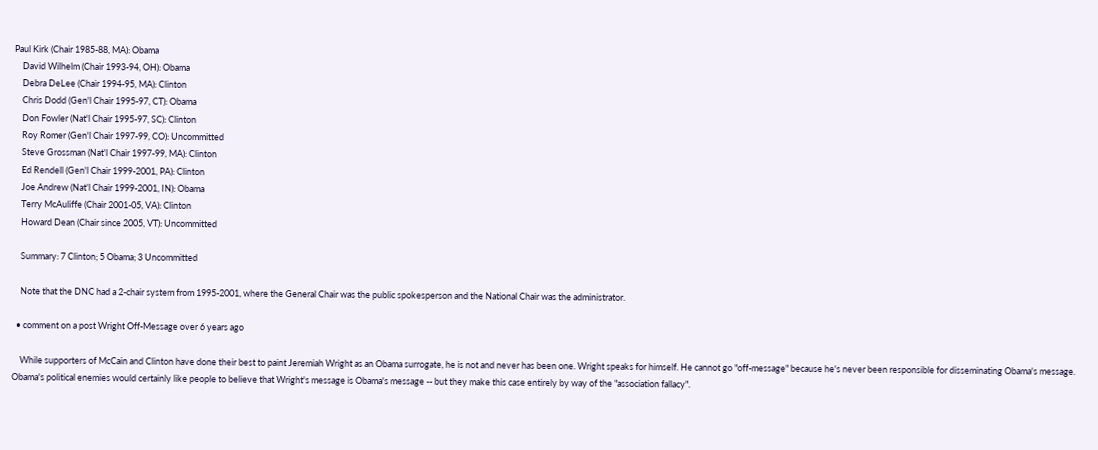Paul Kirk (Chair 1985-88, MA): Obama
    David Wilhelm (Chair 1993-94, OH): Obama
    Debra DeLee (Chair 1994-95, MA): Clinton
    Chris Dodd (Gen'l Chair 1995-97, CT): Obama
    Don Fowler (Nat'l Chair 1995-97, SC): Clinton
    Roy Romer (Gen'l Chair 1997-99, CO): Uncommitted
    Steve Grossman (Nat'l Chair 1997-99, MA): Clinton
    Ed Rendell (Gen'l Chair 1999-2001, PA): Clinton
    Joe Andrew (Nat'l Chair 1999-2001, IN): Obama
    Terry McAuliffe (Chair 2001-05, VA): Clinton
    Howard Dean (Chair since 2005, VT): Uncommitted

    Summary: 7 Clinton; 5 Obama; 3 Uncommitted

    Note that the DNC had a 2-chair system from 1995-2001, where the General Chair was the public spokesperson and the National Chair was the administrator.

  • comment on a post Wright Off-Message over 6 years ago

    While supporters of McCain and Clinton have done their best to paint Jeremiah Wright as an Obama surrogate, he is not and never has been one. Wright speaks for himself. He cannot go "off-message" because he's never been responsible for disseminating Obama's message. Obama's political enemies would certainly like people to believe that Wright's message is Obama's message -- but they make this case entirely by way of the "association fallacy".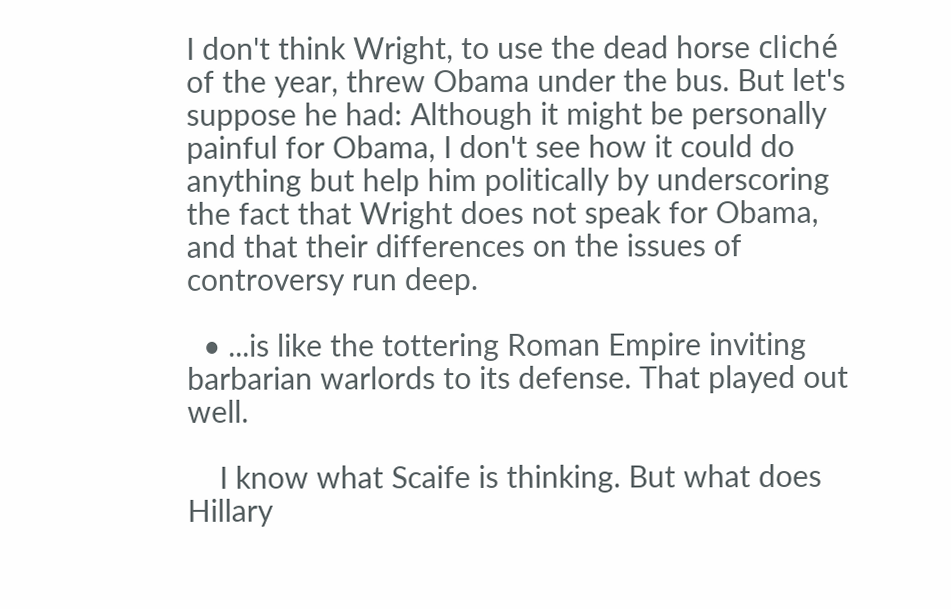I don't think Wright, to use the dead horse cliché of the year, threw Obama under the bus. But let's suppose he had: Although it might be personally painful for Obama, I don't see how it could do anything but help him politically by underscoring the fact that Wright does not speak for Obama, and that their differences on the issues of controversy run deep.

  • ...is like the tottering Roman Empire inviting barbarian warlords to its defense. That played out well.

    I know what Scaife is thinking. But what does Hillary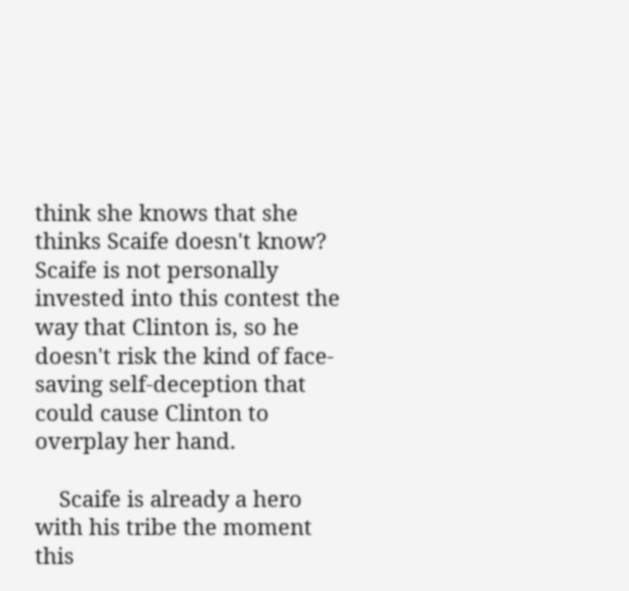think she knows that she thinks Scaife doesn't know? Scaife is not personally invested into this contest the way that Clinton is, so he doesn't risk the kind of face-saving self-deception that could cause Clinton to overplay her hand.

    Scaife is already a hero with his tribe the moment this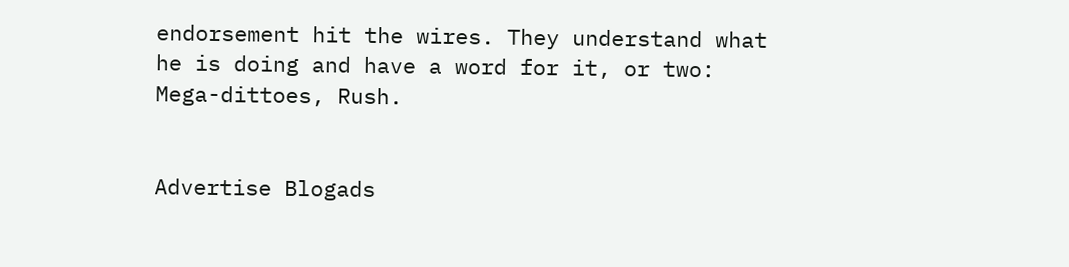endorsement hit the wires. They understand what he is doing and have a word for it, or two: Mega-dittoes, Rush.


Advertise Blogads